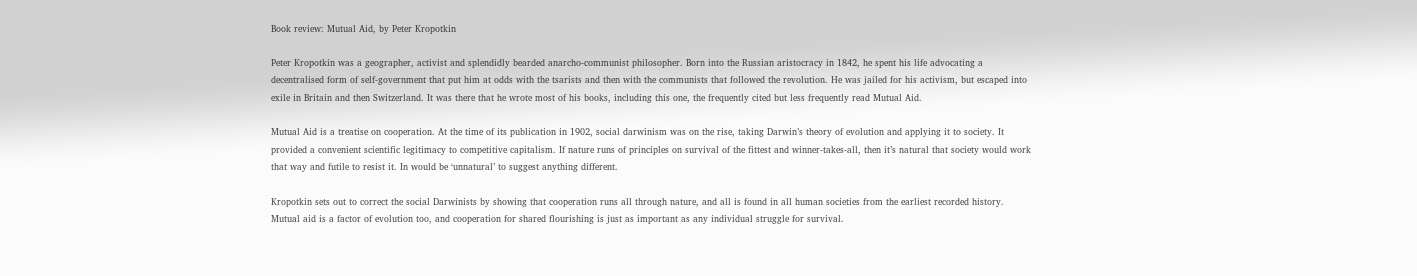Book review: Mutual Aid, by Peter Kropotkin

Peter Kropotkin was a geographer, activist and splendidly bearded anarcho-communist philosopher. Born into the Russian aristocracy in 1842, he spent his life advocating a decentralised form of self-government that put him at odds with the tsarists and then with the communists that followed the revolution. He was jailed for his activism, but escaped into exile in Britain and then Switzerland. It was there that he wrote most of his books, including this one, the frequently cited but less frequently read Mutual Aid.

Mutual Aid is a treatise on cooperation. At the time of its publication in 1902, social darwinism was on the rise, taking Darwin’s theory of evolution and applying it to society. It provided a convenient scientific legitimacy to competitive capitalism. If nature runs of principles on survival of the fittest and winner-takes-all, then it’s natural that society would work that way and futile to resist it. In would be ‘unnatural’ to suggest anything different.

Kropotkin sets out to correct the social Darwinists by showing that cooperation runs all through nature, and all is found in all human societies from the earliest recorded history. Mutual aid is a factor of evolution too, and cooperation for shared flourishing is just as important as any individual struggle for survival.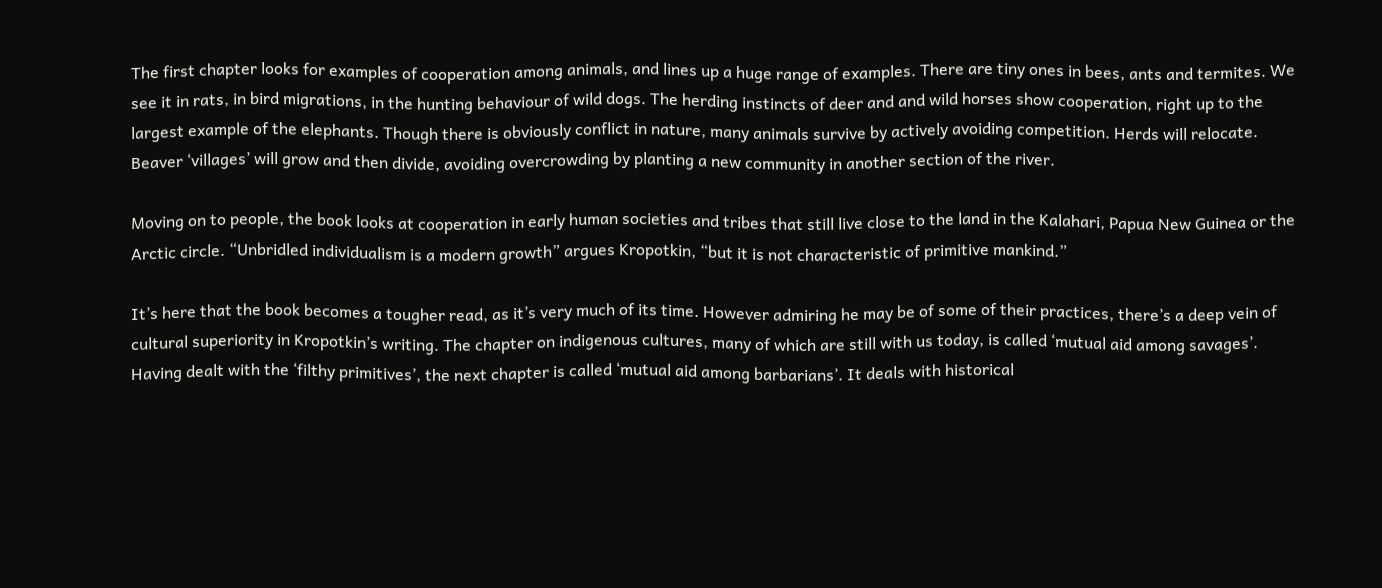The first chapter looks for examples of cooperation among animals, and lines up a huge range of examples. There are tiny ones in bees, ants and termites. We see it in rats, in bird migrations, in the hunting behaviour of wild dogs. The herding instincts of deer and and wild horses show cooperation, right up to the largest example of the elephants. Though there is obviously conflict in nature, many animals survive by actively avoiding competition. Herds will relocate. Beaver ‘villages’ will grow and then divide, avoiding overcrowding by planting a new community in another section of the river.

Moving on to people, the book looks at cooperation in early human societies and tribes that still live close to the land in the Kalahari, Papua New Guinea or the Arctic circle. “Unbridled individualism is a modern growth” argues Kropotkin, “but it is not characteristic of primitive mankind.”

It’s here that the book becomes a tougher read, as it’s very much of its time. However admiring he may be of some of their practices, there’s a deep vein of cultural superiority in Kropotkin’s writing. The chapter on indigenous cultures, many of which are still with us today, is called ‘mutual aid among savages’. Having dealt with the ‘filthy primitives’, the next chapter is called ‘mutual aid among barbarians’. It deals with historical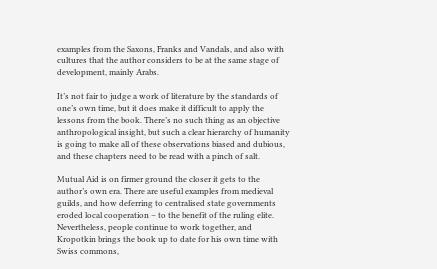examples from the Saxons, Franks and Vandals, and also with cultures that the author considers to be at the same stage of development, mainly Arabs.

It’s not fair to judge a work of literature by the standards of one’s own time, but it does make it difficult to apply the lessons from the book. There’s no such thing as an objective anthropological insight, but such a clear hierarchy of humanity is going to make all of these observations biased and dubious, and these chapters need to be read with a pinch of salt.

Mutual Aid is on firmer ground the closer it gets to the author’s own era. There are useful examples from medieval guilds, and how deferring to centralised state governments eroded local cooperation – to the benefit of the ruling elite. Nevertheless, people continue to work together, and Kropotkin brings the book up to date for his own time with Swiss commons,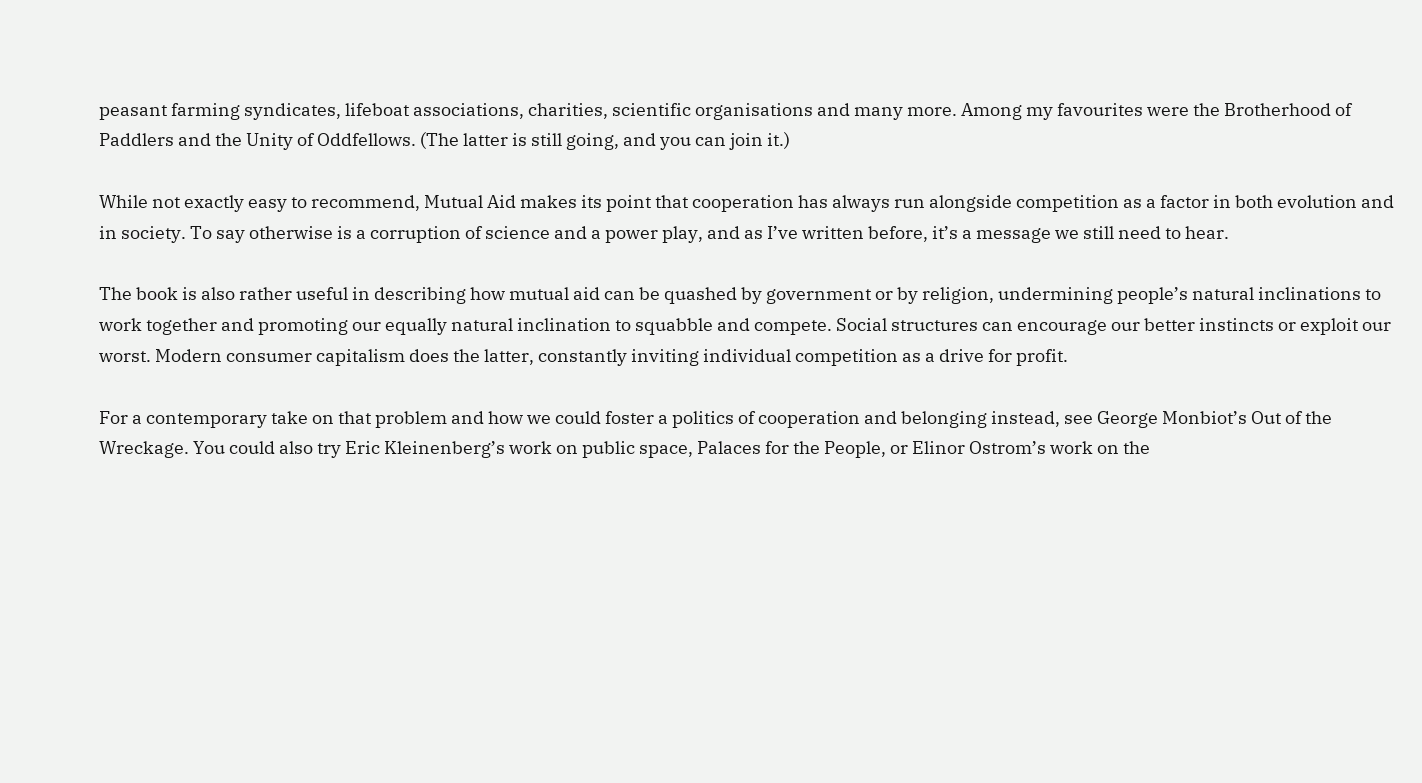peasant farming syndicates, lifeboat associations, charities, scientific organisations and many more. Among my favourites were the Brotherhood of Paddlers and the Unity of Oddfellows. (The latter is still going, and you can join it.)

While not exactly easy to recommend, Mutual Aid makes its point that cooperation has always run alongside competition as a factor in both evolution and in society. To say otherwise is a corruption of science and a power play, and as I’ve written before, it’s a message we still need to hear.

The book is also rather useful in describing how mutual aid can be quashed by government or by religion, undermining people’s natural inclinations to work together and promoting our equally natural inclination to squabble and compete. Social structures can encourage our better instincts or exploit our worst. Modern consumer capitalism does the latter, constantly inviting individual competition as a drive for profit.

For a contemporary take on that problem and how we could foster a politics of cooperation and belonging instead, see George Monbiot’s Out of the Wreckage. You could also try Eric Kleinenberg’s work on public space, Palaces for the People, or Elinor Ostrom’s work on the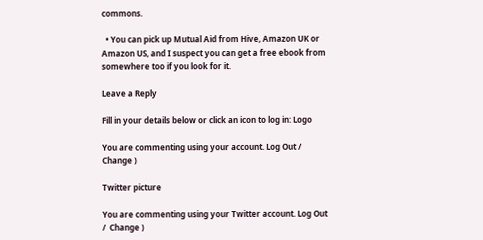commons.

  • You can pick up Mutual Aid from Hive, Amazon UK or Amazon US, and I suspect you can get a free ebook from somewhere too if you look for it.

Leave a Reply

Fill in your details below or click an icon to log in: Logo

You are commenting using your account. Log Out /  Change )

Twitter picture

You are commenting using your Twitter account. Log Out /  Change )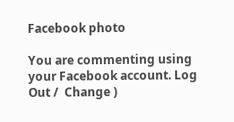Facebook photo

You are commenting using your Facebook account. Log Out /  Change )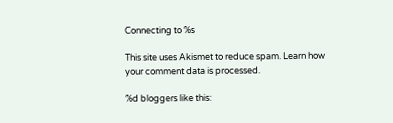Connecting to %s

This site uses Akismet to reduce spam. Learn how your comment data is processed.

%d bloggers like this: